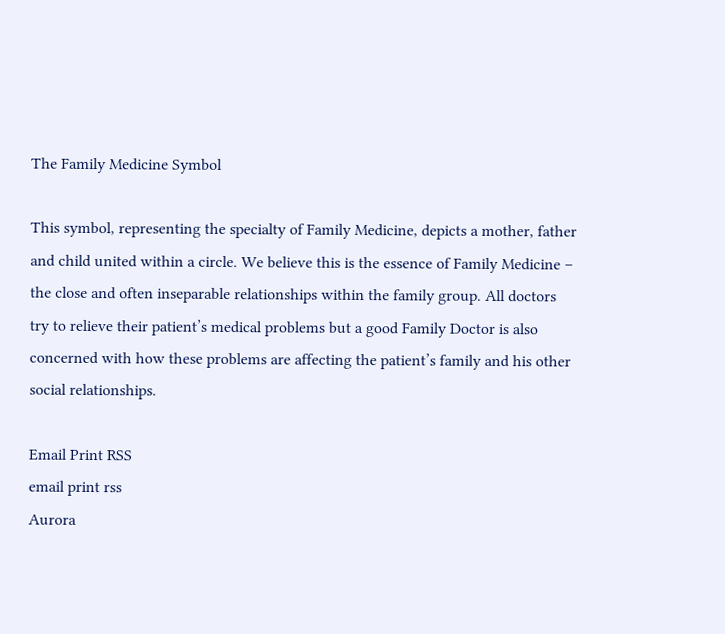The Family Medicine Symbol

This symbol, representing the specialty of Family Medicine, depicts a mother, father and child united within a circle. We believe this is the essence of Family Medicine – the close and often inseparable relationships within the family group. All doctors try to relieve their patient’s medical problems but a good Family Doctor is also concerned with how these problems are affecting the patient’s family and his other social relationships.

Email Print RSS
email print rss
Aurora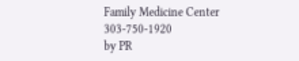Family Medicine Center 303-750-1920
by PR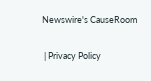Newswire's CauseRoom

 | Privacy Policy